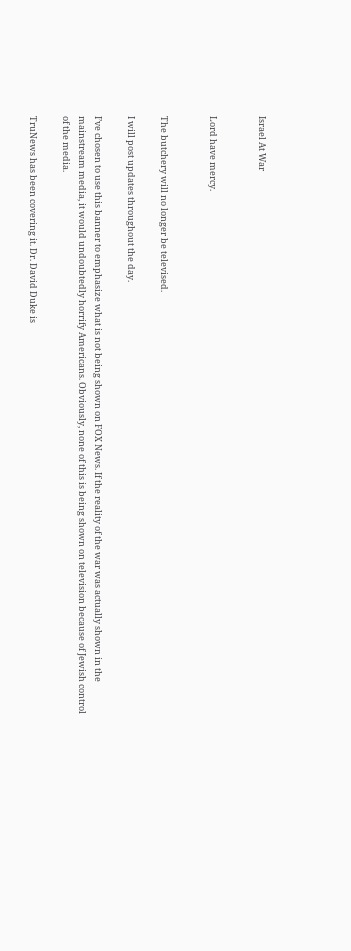Israel At War


Lord have mercy.


The butchery will no longer be televised.

I will post updates throughout the day.

I’ve chosen to use this banner to emphasize what is not being shown on FOX News. If the reality of the war was actually shown in the mainstream media, it would undoubtedly horrify Americans. Obviously, none of this is being shown on television because of Jewish control of the media.

TruNews has been covering it. Dr. David Duke is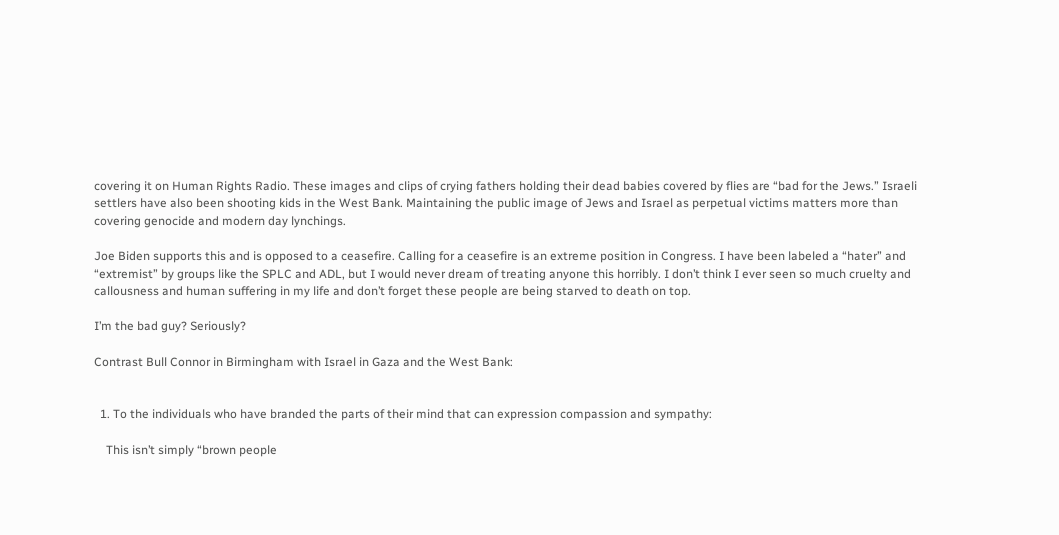covering it on Human Rights Radio. These images and clips of crying fathers holding their dead babies covered by flies are “bad for the Jews.” Israeli settlers have also been shooting kids in the West Bank. Maintaining the public image of Jews and Israel as perpetual victims matters more than covering genocide and modern day lynchings.

Joe Biden supports this and is opposed to a ceasefire. Calling for a ceasefire is an extreme position in Congress. I have been labeled a “hater” and “extremist” by groups like the SPLC and ADL, but I would never dream of treating anyone this horribly. I don’t think I ever seen so much cruelty and callousness and human suffering in my life and don’t forget these people are being starved to death on top.

I’m the bad guy? Seriously?

Contrast Bull Connor in Birmingham with Israel in Gaza and the West Bank:


  1. To the individuals who have branded the parts of their mind that can expression compassion and sympathy:

    This isn’t simply “brown people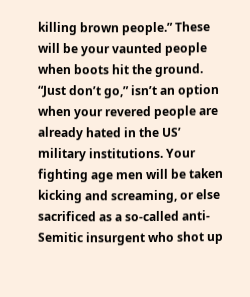killing brown people.” These will be your vaunted people when boots hit the ground. “Just don’t go,” isn’t an option when your revered people are already hated in the US’ military institutions. Your fighting age men will be taken kicking and screaming, or else sacrificed as a so-called anti-Semitic insurgent who shot up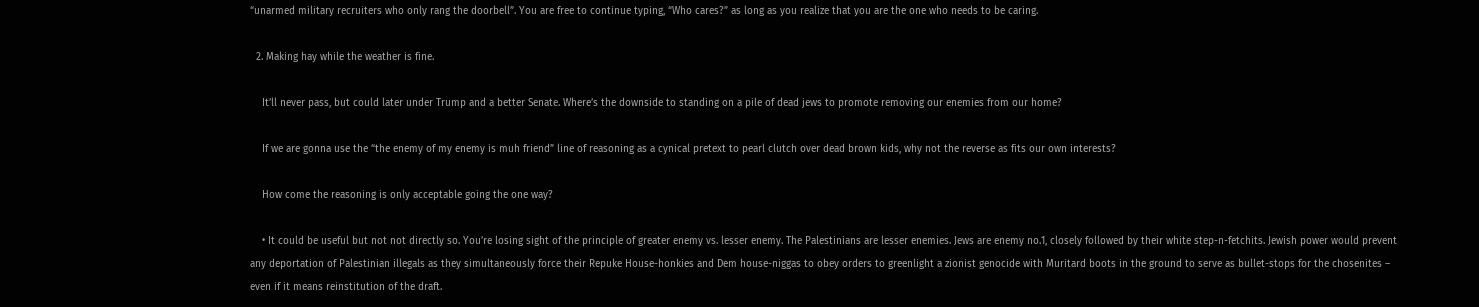“unarmed military recruiters who only rang the doorbell”. You are free to continue typing, “Who cares?” as long as you realize that you are the one who needs to be caring.

  2. Making hay while the weather is fine.

    It’ll never pass, but could later under Trump and a better Senate. Where’s the downside to standing on a pile of dead jews to promote removing our enemies from our home?

    If we are gonna use the “the enemy of my enemy is muh friend” line of reasoning as a cynical pretext to pearl clutch over dead brown kids, why not the reverse as fits our own interests?

    How come the reasoning is only acceptable going the one way?

    • It could be useful but not not directly so. You’re losing sight of the principle of greater enemy vs. lesser enemy. The Palestinians are lesser enemies. Jews are enemy no.1, closely followed by their white step-n-fetchits. Jewish power would prevent any deportation of Palestinian illegals as they simultaneously force their Repuke House-honkies and Dem house-niggas to obey orders to greenlight a zionist genocide with Muritard boots in the ground to serve as bullet-stops for the chosenites – even if it means reinstitution of the draft.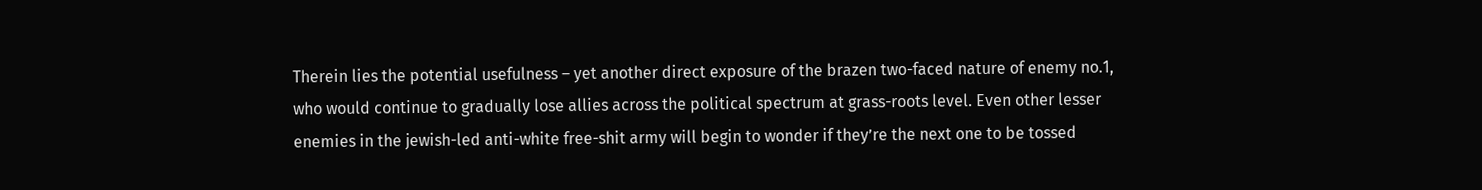Therein lies the potential usefulness – yet another direct exposure of the brazen two-faced nature of enemy no.1, who would continue to gradually lose allies across the political spectrum at grass-roots level. Even other lesser enemies in the jewish-led anti-white free-shit army will begin to wonder if they’re the next one to be tossed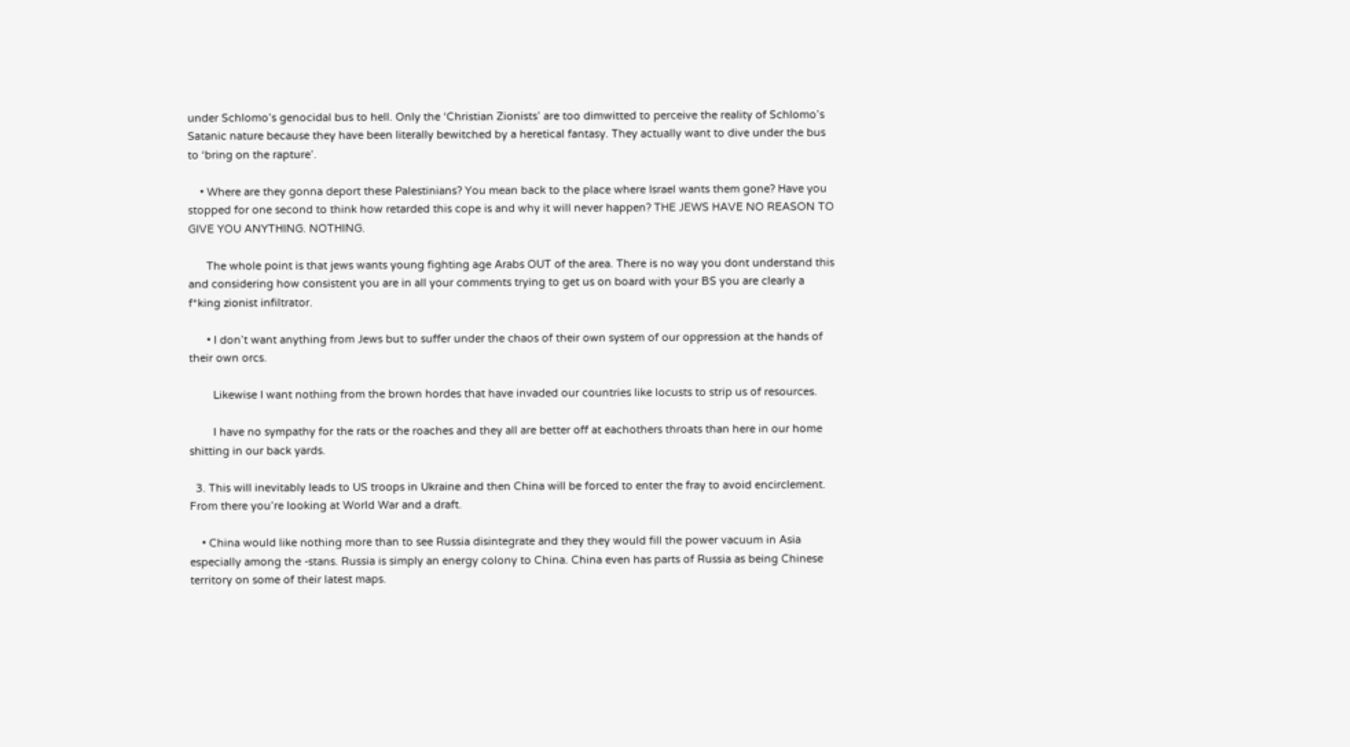under Schlomo’s genocidal bus to hell. Only the ‘Christian Zionists’ are too dimwitted to perceive the reality of Schlomo’s Satanic nature because they have been literally bewitched by a heretical fantasy. They actually want to dive under the bus to ‘bring on the rapture’.

    • Where are they gonna deport these Palestinians? You mean back to the place where Israel wants them gone? Have you stopped for one second to think how retarded this cope is and why it will never happen? THE JEWS HAVE NO REASON TO GIVE YOU ANYTHING. NOTHING.

      The whole point is that jews wants young fighting age Arabs OUT of the area. There is no way you dont understand this and considering how consistent you are in all your comments trying to get us on board with your BS you are clearly a f*king zionist infiltrator.

      • I don’t want anything from Jews but to suffer under the chaos of their own system of our oppression at the hands of their own orcs.

        Likewise I want nothing from the brown hordes that have invaded our countries like locusts to strip us of resources.

        I have no sympathy for the rats or the roaches and they all are better off at eachothers throats than here in our home shitting in our back yards.

  3. This will inevitably leads to US troops in Ukraine and then China will be forced to enter the fray to avoid encirclement. From there you’re looking at World War and a draft.

    • China would like nothing more than to see Russia disintegrate and they they would fill the power vacuum in Asia especially among the -stans. Russia is simply an energy colony to China. China even has parts of Russia as being Chinese territory on some of their latest maps.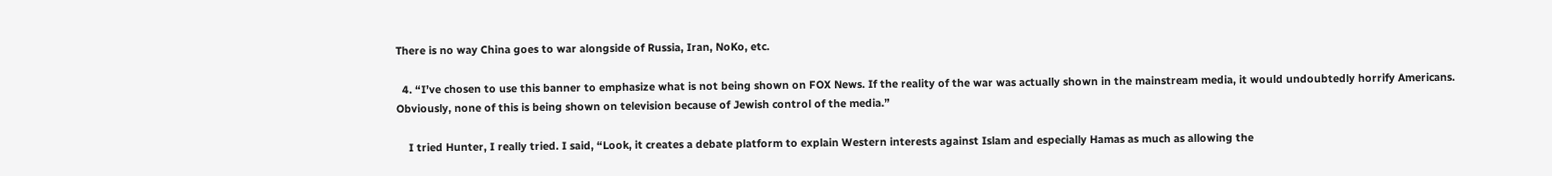There is no way China goes to war alongside of Russia, Iran, NoKo, etc.

  4. “I’ve chosen to use this banner to emphasize what is not being shown on FOX News. If the reality of the war was actually shown in the mainstream media, it would undoubtedly horrify Americans. Obviously, none of this is being shown on television because of Jewish control of the media.”

    I tried Hunter, I really tried. I said, “Look, it creates a debate platform to explain Western interests against Islam and especially Hamas as much as allowing the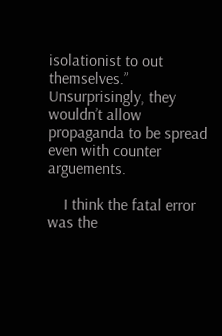isolationist to out themselves.” Unsurprisingly, they wouldn’t allow propaganda to be spread even with counter arguements.

    I think the fatal error was the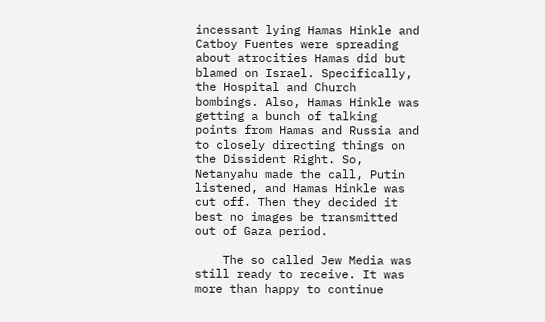incessant lying Hamas Hinkle and Catboy Fuentes were spreading about atrocities Hamas did but blamed on Israel. Specifically, the Hospital and Church bombings. Also, Hamas Hinkle was getting a bunch of talking points from Hamas and Russia and to closely directing things on the Dissident Right. So, Netanyahu made the call, Putin listened, and Hamas Hinkle was cut off. Then they decided it best no images be transmitted out of Gaza period.

    The so called Jew Media was still ready to receive. It was more than happy to continue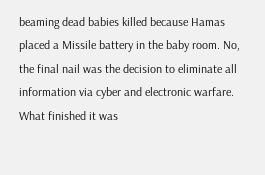beaming dead babies killed because Hamas placed a Missile battery in the baby room. No, the final nail was the decision to eliminate all information via cyber and electronic warfare. What finished it was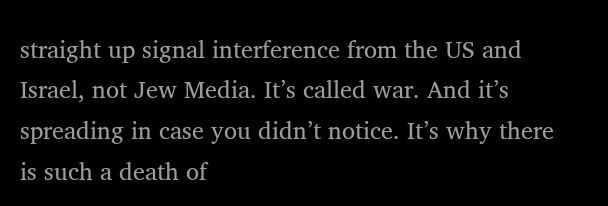straight up signal interference from the US and Israel, not Jew Media. It’s called war. And it’s spreading in case you didn’t notice. It’s why there is such a death of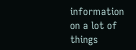information on a lot of things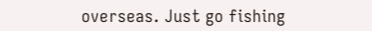overseas. Just go fishing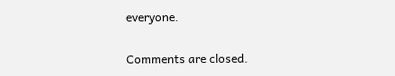everyone.

Comments are closed.